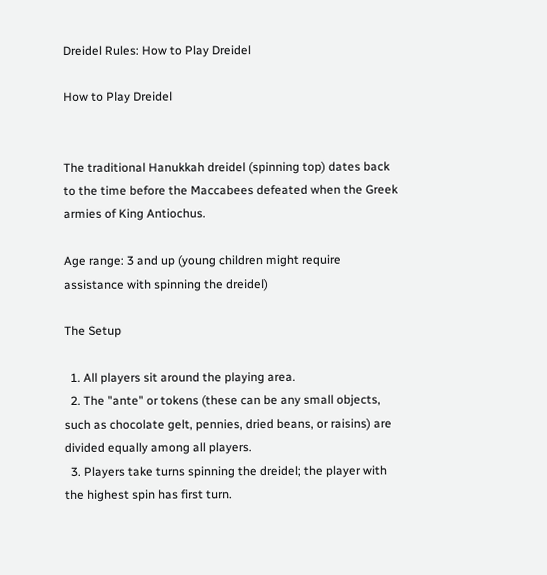Dreidel Rules: How to Play Dreidel

How to Play Dreidel


The traditional Hanukkah dreidel (spinning top) dates back to the time before the Maccabees defeated when the Greek armies of King Antiochus.

Age range: 3 and up (young children might require assistance with spinning the dreidel)

The Setup

  1. All players sit around the playing area.
  2. The "ante" or tokens (these can be any small objects, such as chocolate gelt, pennies, dried beans, or raisins) are divided equally among all players.
  3. Players take turns spinning the dreidel; the player with the highest spin has first turn.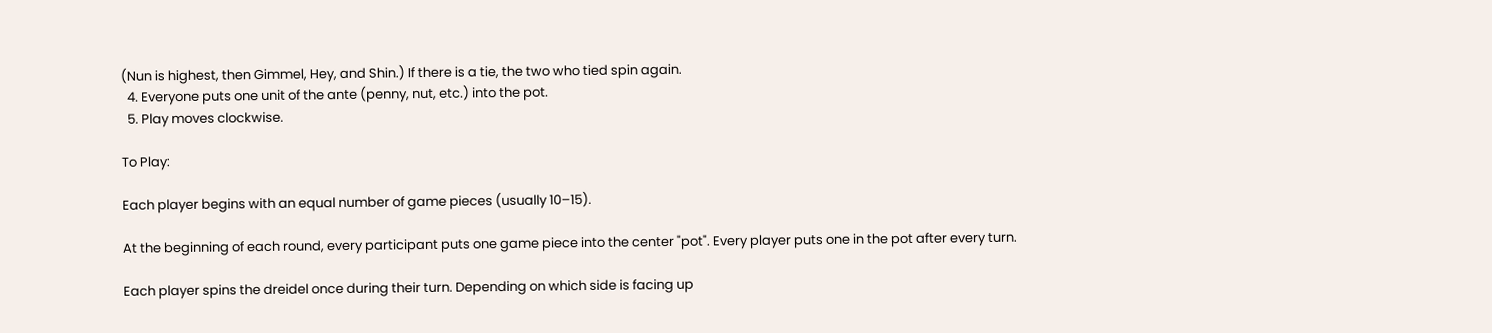(Nun is highest, then Gimmel, Hey, and Shin.) If there is a tie, the two who tied spin again.
  4. Everyone puts one unit of the ante (penny, nut, etc.) into the pot.
  5. Play moves clockwise.

To Play:

Each player begins with an equal number of game pieces (usually 10–15).

At the beginning of each round, every participant puts one game piece into the center "pot". Every player puts one in the pot after every turn.

Each player spins the dreidel once during their turn. Depending on which side is facing up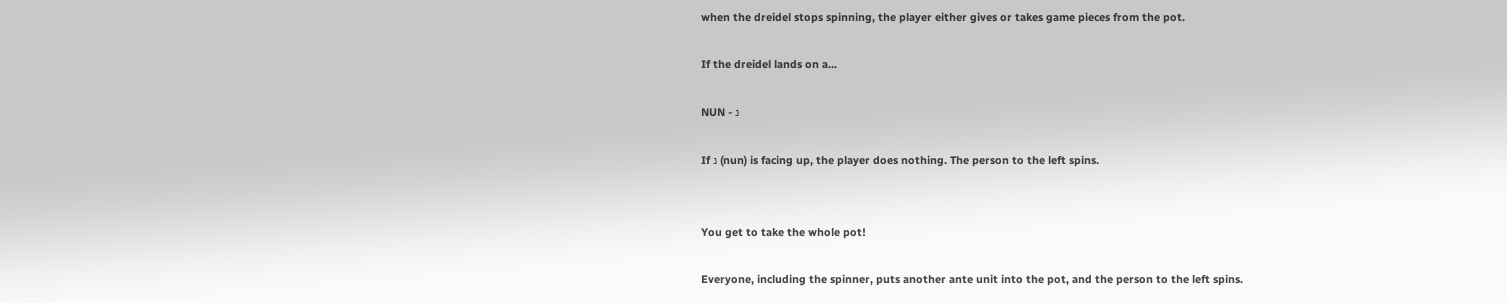when the dreidel stops spinning, the player either gives or takes game pieces from the pot.

If the dreidel lands on a...

NUN - נ

If נ (nun) is facing up, the player does nothing. The person to the left spins.


You get to take the whole pot!

Everyone, including the spinner, puts another ante unit into the pot, and the person to the left spins.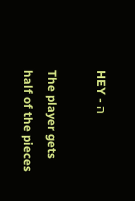HEY - ה

The player gets half of the pieces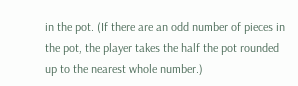in the pot. (If there are an odd number of pieces in the pot, the player takes the half the pot rounded up to the nearest whole number.)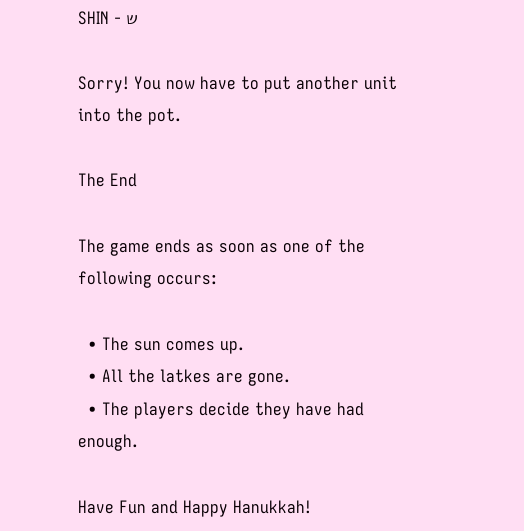SHIN - ש

Sorry! You now have to put another unit into the pot.

The End

The game ends as soon as one of the following occurs:

  • The sun comes up.
  • All the latkes are gone.
  • The players decide they have had enough.

Have Fun and Happy Hanukkah!